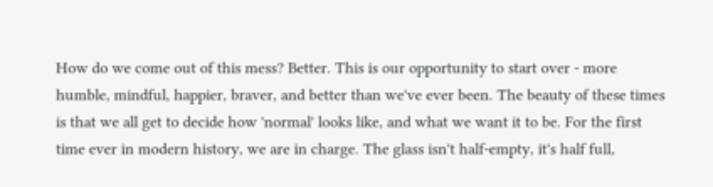How do we come out of this mess? Better. This is our opportunity to start over - more humble, mindful, happier, braver, and better than we've ever been. The beauty of these times is that we all get to decide how 'normal' looks like, and what we want it to be. For the first time ever in modern history, we are in charge. The glass isn't half-empty, it's half full,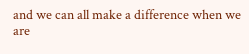and we can all make a difference when we are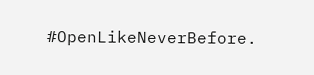#OpenLikeNeverBefore.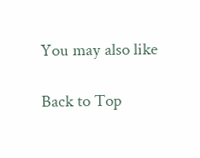You may also like

Back to Top